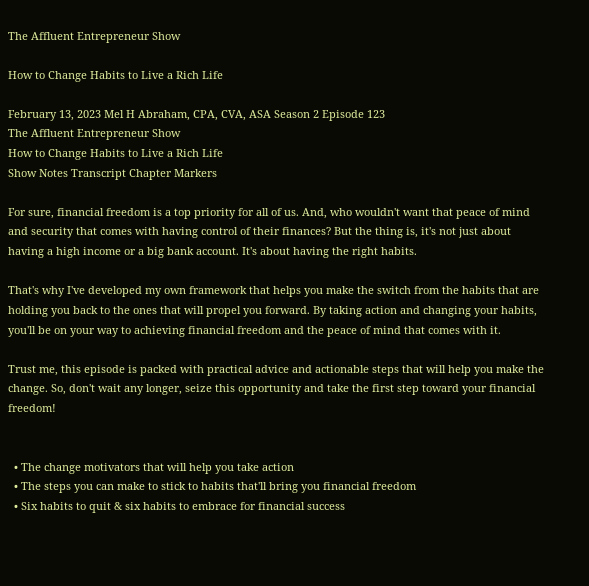The Affluent Entrepreneur Show

How to Change Habits to Live a Rich Life

February 13, 2023 Mel H Abraham, CPA, CVA, ASA Season 2 Episode 123
The Affluent Entrepreneur Show
How to Change Habits to Live a Rich Life
Show Notes Transcript Chapter Markers

For sure, financial freedom is a top priority for all of us. And, who wouldn't want that peace of mind and security that comes with having control of their finances? But the thing is, it's not just about having a high income or a big bank account. It's about having the right habits.

That's why I've developed my own framework that helps you make the switch from the habits that are holding you back to the ones that will propel you forward. By taking action and changing your habits, you'll be on your way to achieving financial freedom and the peace of mind that comes with it.

Trust me, this episode is packed with practical advice and actionable steps that will help you make the change. So, don't wait any longer, seize this opportunity and take the first step toward your financial freedom!


  • The change motivators that will help you take action
  • The steps you can make to stick to habits that'll bring you financial freedom
  • Six habits to quit & six habits to embrace for financial success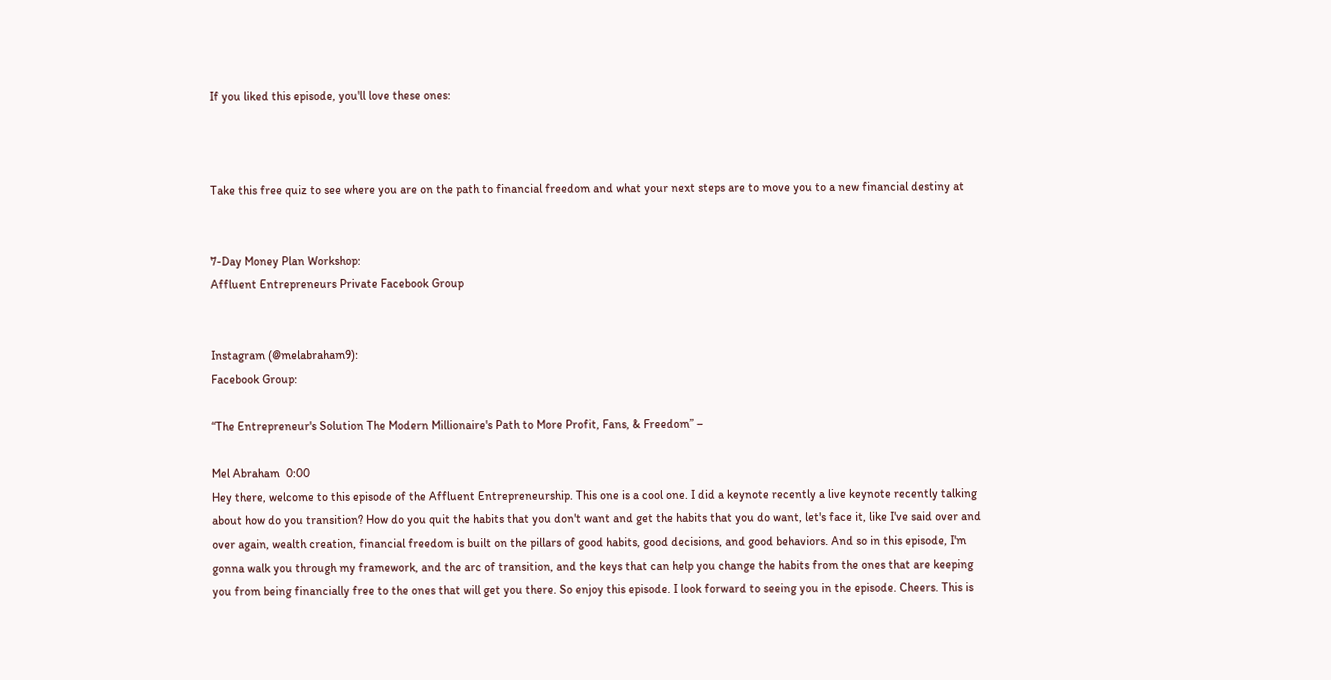If you liked this episode, you'll love these ones:



Take this free quiz to see where you are on the path to financial freedom and what your next steps are to move you to a new financial destiny at


7-Day Money Plan Workshop:
Affluent Entrepreneurs Private Facebook Group


Instagram (@melabraham9):
Facebook Group:

“The Entrepreneur's Solution The Modern Millionaire's Path to More Profit, Fans, & Freedom” –

Mel Abraham  0:00
Hey there, welcome to this episode of the Affluent Entrepreneurship. This one is a cool one. I did a keynote recently a live keynote recently talking about how do you transition? How do you quit the habits that you don't want and get the habits that you do want, let's face it, like I've said over and over again, wealth creation, financial freedom is built on the pillars of good habits, good decisions, and good behaviors. And so in this episode, I'm gonna walk you through my framework, and the arc of transition, and the keys that can help you change the habits from the ones that are keeping you from being financially free to the ones that will get you there. So enjoy this episode. I look forward to seeing you in the episode. Cheers. This is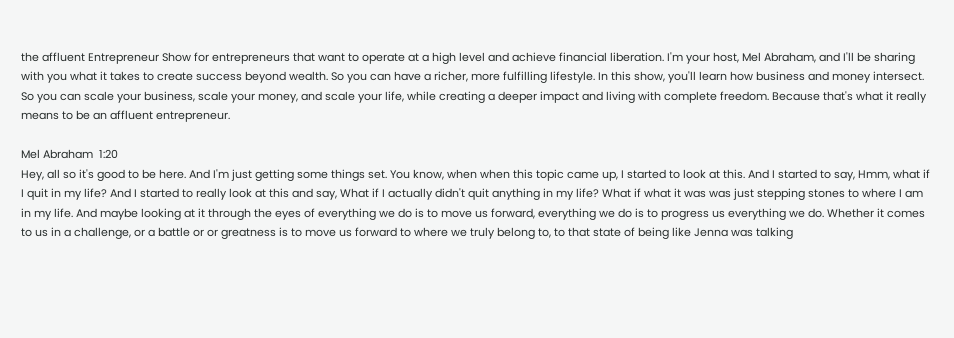the affluent Entrepreneur Show for entrepreneurs that want to operate at a high level and achieve financial liberation. I'm your host, Mel Abraham, and I'll be sharing with you what it takes to create success beyond wealth. So you can have a richer, more fulfilling lifestyle. In this show, you'll learn how business and money intersect. So you can scale your business, scale your money, and scale your life, while creating a deeper impact and living with complete freedom. Because that's what it really means to be an affluent entrepreneur.

Mel Abraham  1:20
Hey, all so it's good to be here. And I'm just getting some things set. You know, when when this topic came up, I started to look at this. And I started to say, Hmm, what if I quit in my life? And I started to really look at this and say, What if I actually didn't quit anything in my life? What if what it was was just stepping stones to where I am in my life. And maybe looking at it through the eyes of everything we do is to move us forward, everything we do is to progress us everything we do. Whether it comes to us in a challenge, or a battle or or greatness is to move us forward to where we truly belong to, to that state of being like Jenna was talking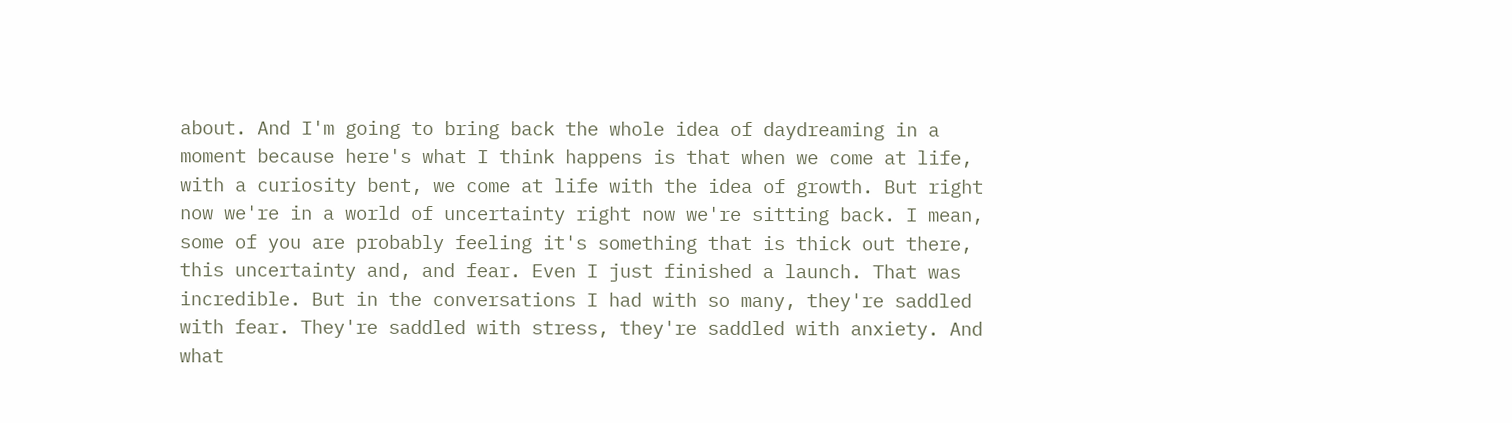about. And I'm going to bring back the whole idea of daydreaming in a moment because here's what I think happens is that when we come at life, with a curiosity bent, we come at life with the idea of growth. But right now we're in a world of uncertainty right now we're sitting back. I mean, some of you are probably feeling it's something that is thick out there, this uncertainty and, and fear. Even I just finished a launch. That was incredible. But in the conversations I had with so many, they're saddled with fear. They're saddled with stress, they're saddled with anxiety. And what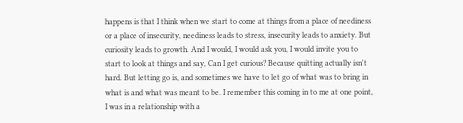happens is that I think when we start to come at things from a place of neediness or a place of insecurity, neediness leads to stress, insecurity leads to anxiety. But curiosity leads to growth. And I would, I would ask you, I would invite you to start to look at things and say, Can I get curious? Because quitting actually isn't hard. But letting go is, and sometimes we have to let go of what was to bring in what is and what was meant to be. I remember this coming in to me at one point, I was in a relationship with a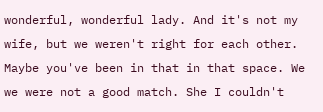wonderful, wonderful lady. And it's not my wife, but we weren't right for each other. Maybe you've been in that in that space. We we were not a good match. She I couldn't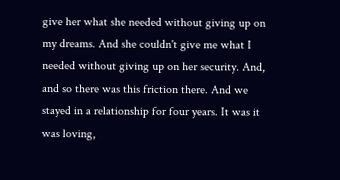give her what she needed without giving up on my dreams. And she couldn't give me what I needed without giving up on her security. And, and so there was this friction there. And we stayed in a relationship for four years. It was it was loving,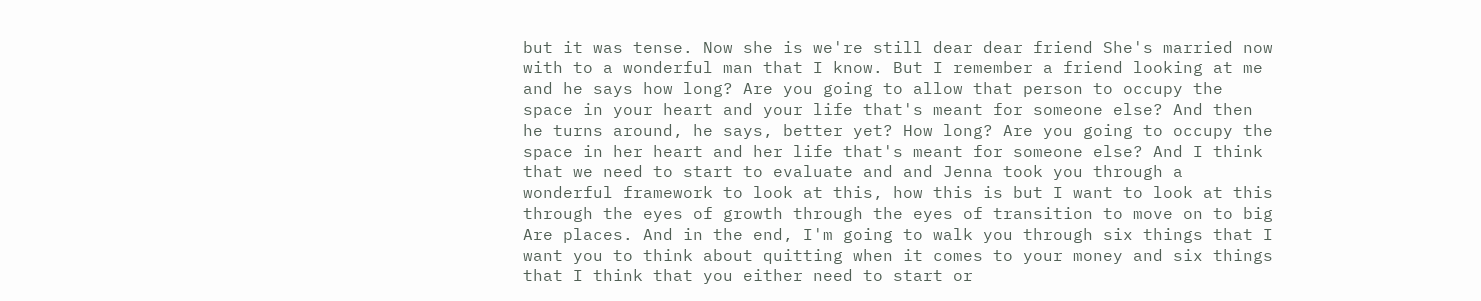but it was tense. Now she is we're still dear dear friend She's married now with to a wonderful man that I know. But I remember a friend looking at me and he says how long? Are you going to allow that person to occupy the space in your heart and your life that's meant for someone else? And then he turns around, he says, better yet? How long? Are you going to occupy the space in her heart and her life that's meant for someone else? And I think that we need to start to evaluate and and Jenna took you through a wonderful framework to look at this, how this is but I want to look at this through the eyes of growth through the eyes of transition to move on to big Are places. And in the end, I'm going to walk you through six things that I want you to think about quitting when it comes to your money and six things that I think that you either need to start or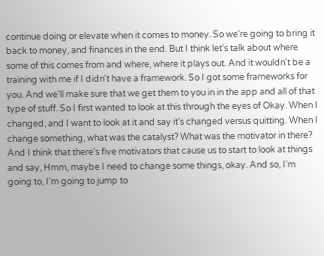continue doing or elevate when it comes to money. So we're going to bring it back to money, and finances in the end. But I think let's talk about where some of this comes from and where, where it plays out. And it wouldn't be a training with me if I didn't have a framework. So I got some frameworks for you. And we'll make sure that we get them to you in in the app and all of that type of stuff. So I first wanted to look at this through the eyes of Okay. When I changed, and I want to look at it and say it's changed versus quitting. When I change something, what was the catalyst? What was the motivator in there? And I think that there's five motivators that cause us to start to look at things and say, Hmm, maybe I need to change some things, okay. And so, I'm going to, I'm going to jump to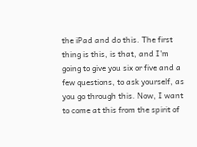the iPad and do this. The first thing is this, is that, and I'm going to give you six or five and a few questions, to ask yourself, as you go through this. Now, I want to come at this from the spirit of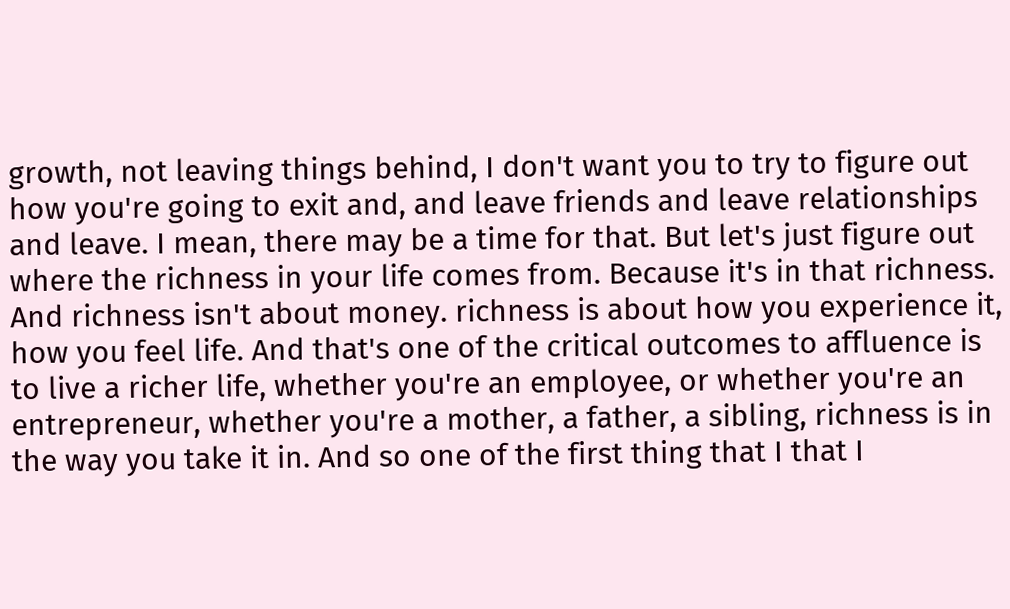growth, not leaving things behind, I don't want you to try to figure out how you're going to exit and, and leave friends and leave relationships and leave. I mean, there may be a time for that. But let's just figure out where the richness in your life comes from. Because it's in that richness. And richness isn't about money. richness is about how you experience it, how you feel life. And that's one of the critical outcomes to affluence is to live a richer life, whether you're an employee, or whether you're an entrepreneur, whether you're a mother, a father, a sibling, richness is in the way you take it in. And so one of the first thing that I that I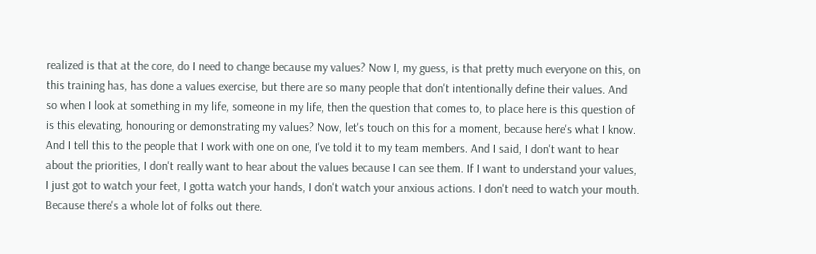realized is that at the core, do I need to change because my values? Now I, my guess, is that pretty much everyone on this, on this training has, has done a values exercise, but there are so many people that don't intentionally define their values. And so when I look at something in my life, someone in my life, then the question that comes to, to place here is this question of is this elevating, honouring or demonstrating my values? Now, let's touch on this for a moment, because here's what I know. And I tell this to the people that I work with one on one, I've told it to my team members. And I said, I don't want to hear about the priorities, I don't really want to hear about the values because I can see them. If I want to understand your values, I just got to watch your feet, I gotta watch your hands, I don't watch your anxious actions. I don't need to watch your mouth. Because there's a whole lot of folks out there.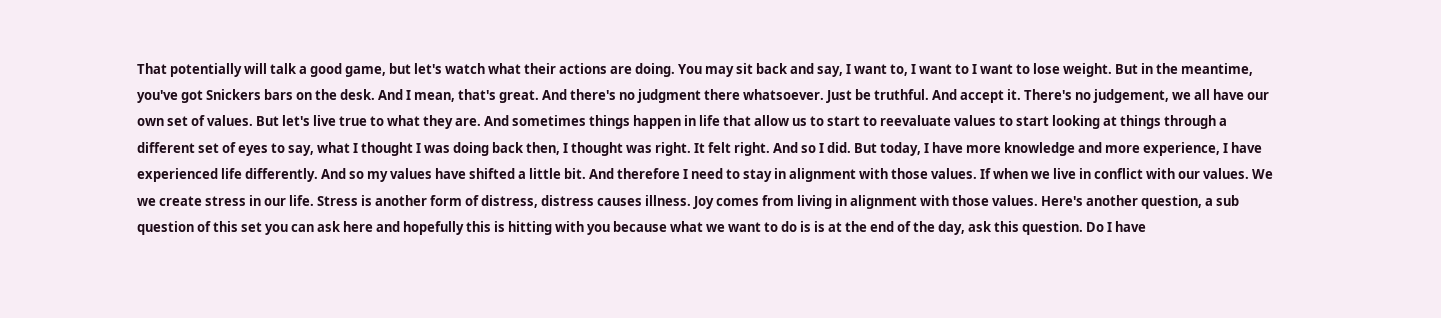That potentially will talk a good game, but let's watch what their actions are doing. You may sit back and say, I want to, I want to I want to lose weight. But in the meantime, you've got Snickers bars on the desk. And I mean, that's great. And there's no judgment there whatsoever. Just be truthful. And accept it. There's no judgement, we all have our own set of values. But let's live true to what they are. And sometimes things happen in life that allow us to start to reevaluate values to start looking at things through a different set of eyes to say, what I thought I was doing back then, I thought was right. It felt right. And so I did. But today, I have more knowledge and more experience, I have experienced life differently. And so my values have shifted a little bit. And therefore I need to stay in alignment with those values. If when we live in conflict with our values. We we create stress in our life. Stress is another form of distress, distress causes illness. Joy comes from living in alignment with those values. Here's another question, a sub question of this set you can ask here and hopefully this is hitting with you because what we want to do is is at the end of the day, ask this question. Do I have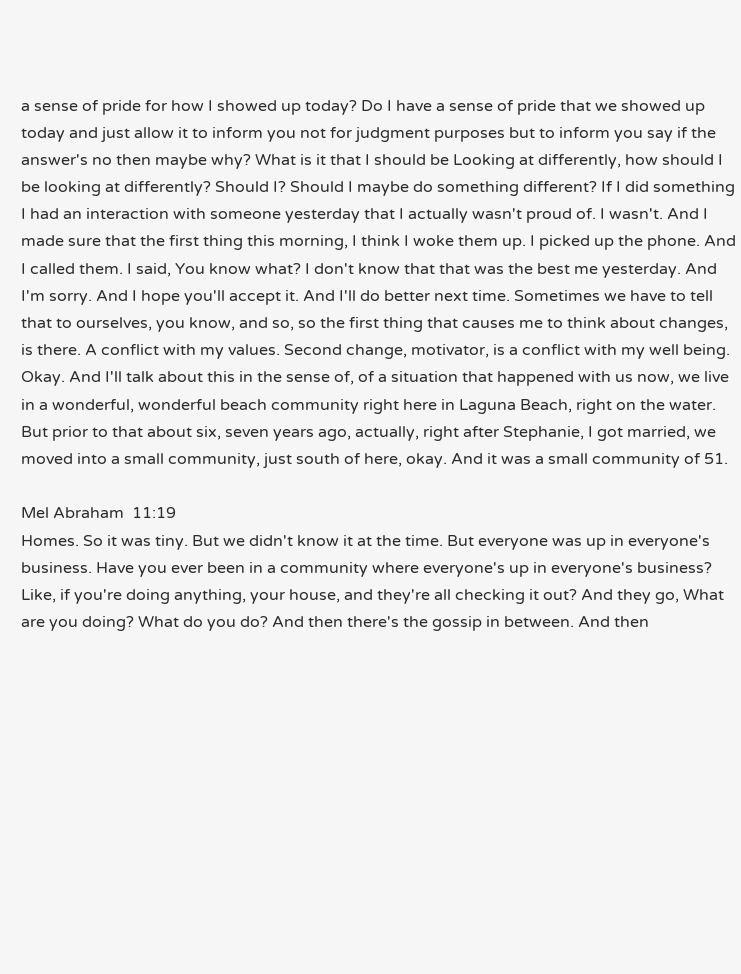a sense of pride for how I showed up today? Do I have a sense of pride that we showed up today and just allow it to inform you not for judgment purposes but to inform you say if the answer's no then maybe why? What is it that I should be Looking at differently, how should I be looking at differently? Should I? Should I maybe do something different? If I did something I had an interaction with someone yesterday that I actually wasn't proud of. I wasn't. And I made sure that the first thing this morning, I think I woke them up. I picked up the phone. And I called them. I said, You know what? I don't know that that was the best me yesterday. And I'm sorry. And I hope you'll accept it. And I'll do better next time. Sometimes we have to tell that to ourselves, you know, and so, so the first thing that causes me to think about changes, is there. A conflict with my values. Second change, motivator, is a conflict with my well being. Okay. And I'll talk about this in the sense of, of a situation that happened with us now, we live in a wonderful, wonderful beach community right here in Laguna Beach, right on the water. But prior to that about six, seven years ago, actually, right after Stephanie, I got married, we moved into a small community, just south of here, okay. And it was a small community of 51.

Mel Abraham  11:19
Homes. So it was tiny. But we didn't know it at the time. But everyone was up in everyone's business. Have you ever been in a community where everyone's up in everyone's business? Like, if you're doing anything, your house, and they're all checking it out? And they go, What are you doing? What do you do? And then there's the gossip in between. And then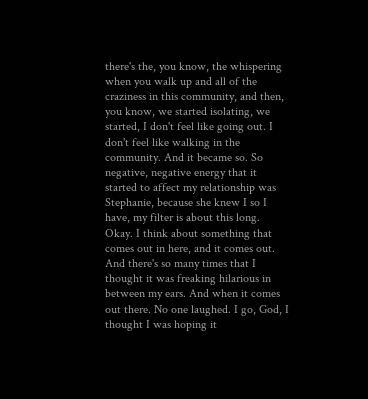there's the, you know, the whispering when you walk up and all of the craziness in this community, and then, you know, we started isolating, we started, I don't feel like going out. I don't feel like walking in the community. And it became so. So negative, negative energy that it started to affect my relationship was Stephanie, because she knew I so I have, my filter is about this long. Okay. I think about something that comes out in here, and it comes out. And there's so many times that I thought it was freaking hilarious in between my ears. And when it comes out there. No one laughed. I go, God, I thought I was hoping it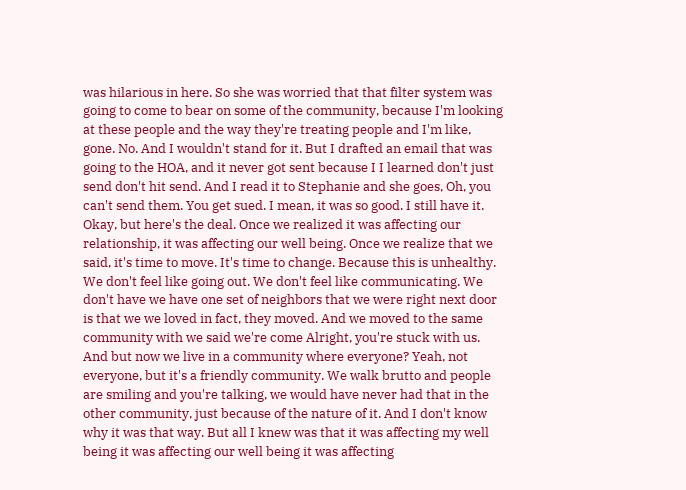was hilarious in here. So she was worried that that filter system was going to come to bear on some of the community, because I'm looking at these people and the way they're treating people and I'm like, gone. No. And I wouldn't stand for it. But I drafted an email that was going to the HOA, and it never got sent because I I learned don't just send don't hit send. And I read it to Stephanie and she goes, Oh, you can't send them. You get sued. I mean, it was so good. I still have it. Okay, but here's the deal. Once we realized it was affecting our relationship, it was affecting our well being. Once we realize that we said, it's time to move. It's time to change. Because this is unhealthy. We don't feel like going out. We don't feel like communicating. We don't have we have one set of neighbors that we were right next door is that we we loved in fact, they moved. And we moved to the same community with we said we're come Alright, you're stuck with us. And but now we live in a community where everyone? Yeah, not everyone, but it's a friendly community. We walk brutto and people are smiling and you're talking, we would have never had that in the other community, just because of the nature of it. And I don't know why it was that way. But all I knew was that it was affecting my well being it was affecting our well being it was affecting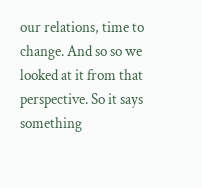our relations, time to change. And so so we looked at it from that perspective. So it says something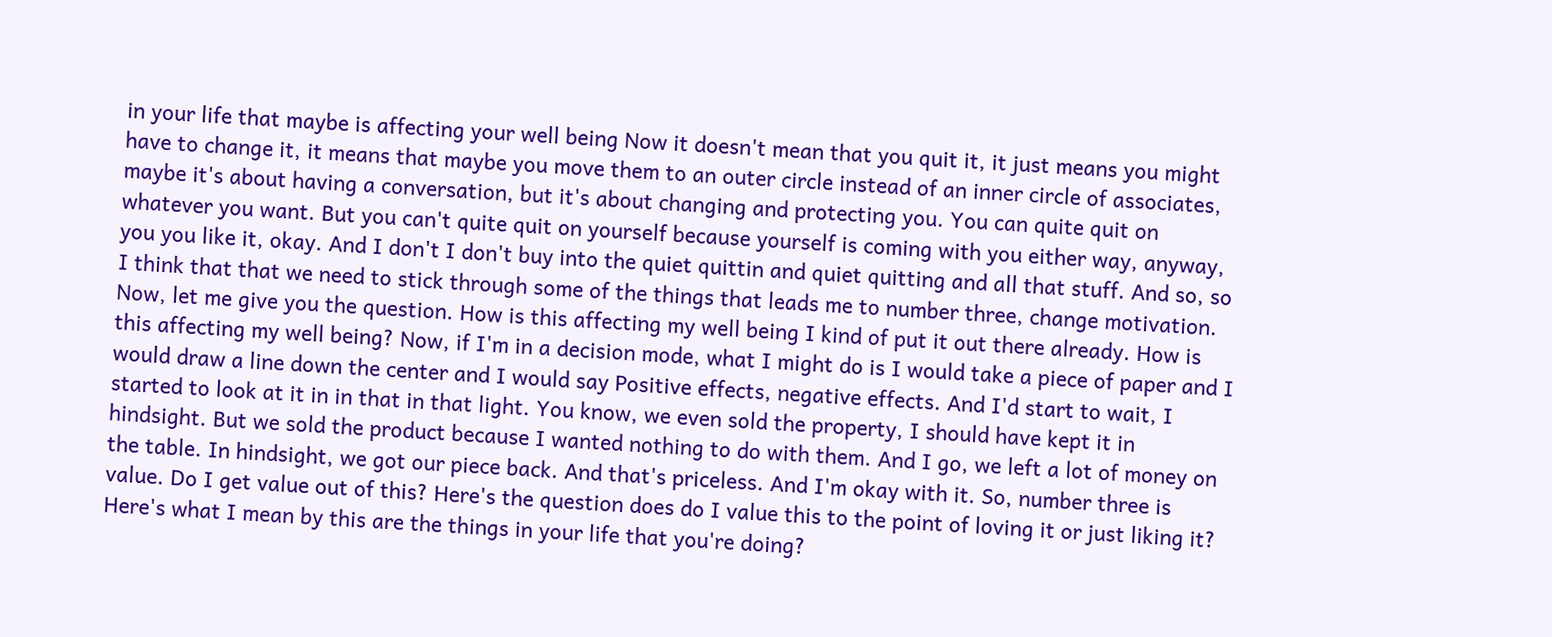in your life that maybe is affecting your well being Now it doesn't mean that you quit it, it just means you might have to change it, it means that maybe you move them to an outer circle instead of an inner circle of associates, maybe it's about having a conversation, but it's about changing and protecting you. You can quite quit on whatever you want. But you can't quite quit on yourself because yourself is coming with you either way, anyway, you you like it, okay. And I don't I don't buy into the quiet quittin and quiet quitting and all that stuff. And so, so I think that that we need to stick through some of the things that leads me to number three, change motivation. Now, let me give you the question. How is this affecting my well being I kind of put it out there already. How is this affecting my well being? Now, if I'm in a decision mode, what I might do is I would take a piece of paper and I would draw a line down the center and I would say Positive effects, negative effects. And I'd start to wait, I started to look at it in in that in that light. You know, we even sold the property, I should have kept it in hindsight. But we sold the product because I wanted nothing to do with them. And I go, we left a lot of money on the table. In hindsight, we got our piece back. And that's priceless. And I'm okay with it. So, number three is value. Do I get value out of this? Here's the question does do I value this to the point of loving it or just liking it? Here's what I mean by this are the things in your life that you're doing?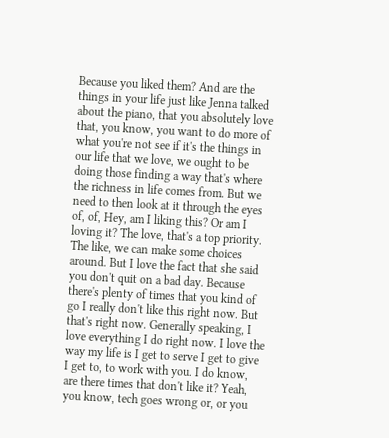Because you liked them? And are the things in your life just like Jenna talked about the piano, that you absolutely love that, you know, you want to do more of what you're not see if it's the things in our life that we love, we ought to be doing those finding a way that's where the richness in life comes from. But we need to then look at it through the eyes of, of, Hey, am I liking this? Or am I loving it? The love, that's a top priority. The like, we can make some choices around. But I love the fact that she said you don't quit on a bad day. Because there's plenty of times that you kind of go I really don't like this right now. But that's right now. Generally speaking, I love everything I do right now. I love the way my life is I get to serve I get to give I get to, to work with you. I do know, are there times that don't like it? Yeah, you know, tech goes wrong or, or you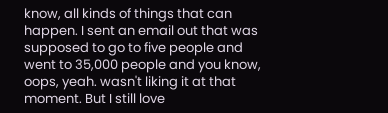know, all kinds of things that can happen. I sent an email out that was supposed to go to five people and went to 35,000 people and you know, oops, yeah. wasn't liking it at that moment. But I still love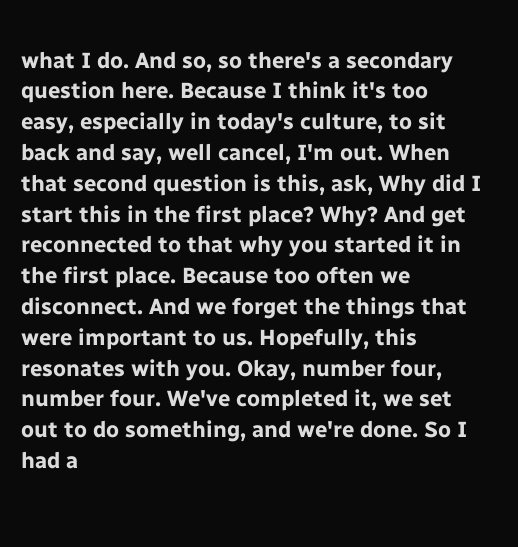what I do. And so, so there's a secondary question here. Because I think it's too easy, especially in today's culture, to sit back and say, well cancel, I'm out. When that second question is this, ask, Why did I start this in the first place? Why? And get reconnected to that why you started it in the first place. Because too often we disconnect. And we forget the things that were important to us. Hopefully, this resonates with you. Okay, number four, number four. We've completed it, we set out to do something, and we're done. So I had a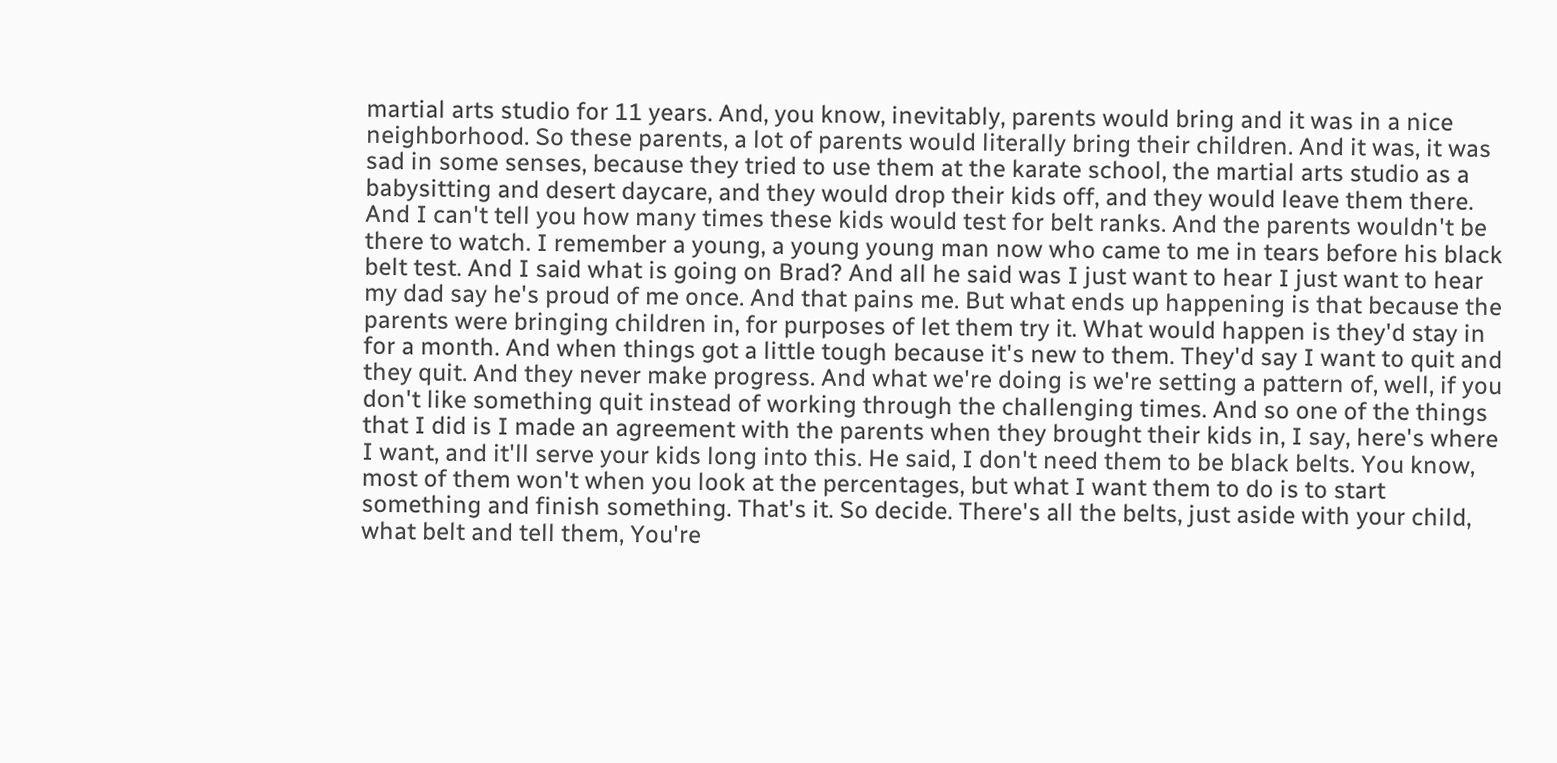martial arts studio for 11 years. And, you know, inevitably, parents would bring and it was in a nice neighborhood. So these parents, a lot of parents would literally bring their children. And it was, it was sad in some senses, because they tried to use them at the karate school, the martial arts studio as a babysitting and desert daycare, and they would drop their kids off, and they would leave them there. And I can't tell you how many times these kids would test for belt ranks. And the parents wouldn't be there to watch. I remember a young, a young young man now who came to me in tears before his black belt test. And I said what is going on Brad? And all he said was I just want to hear I just want to hear my dad say he's proud of me once. And that pains me. But what ends up happening is that because the parents were bringing children in, for purposes of let them try it. What would happen is they'd stay in for a month. And when things got a little tough because it's new to them. They'd say I want to quit and they quit. And they never make progress. And what we're doing is we're setting a pattern of, well, if you don't like something quit instead of working through the challenging times. And so one of the things that I did is I made an agreement with the parents when they brought their kids in, I say, here's where I want, and it'll serve your kids long into this. He said, I don't need them to be black belts. You know, most of them won't when you look at the percentages, but what I want them to do is to start something and finish something. That's it. So decide. There's all the belts, just aside with your child, what belt and tell them, You're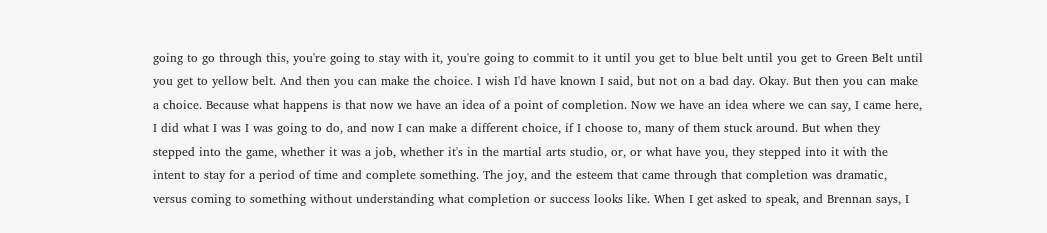going to go through this, you're going to stay with it, you're going to commit to it until you get to blue belt until you get to Green Belt until you get to yellow belt. And then you can make the choice. I wish I'd have known I said, but not on a bad day. Okay. But then you can make a choice. Because what happens is that now we have an idea of a point of completion. Now we have an idea where we can say, I came here, I did what I was I was going to do, and now I can make a different choice, if I choose to, many of them stuck around. But when they stepped into the game, whether it was a job, whether it's in the martial arts studio, or, or what have you, they stepped into it with the intent to stay for a period of time and complete something. The joy, and the esteem that came through that completion was dramatic, versus coming to something without understanding what completion or success looks like. When I get asked to speak, and Brennan says, I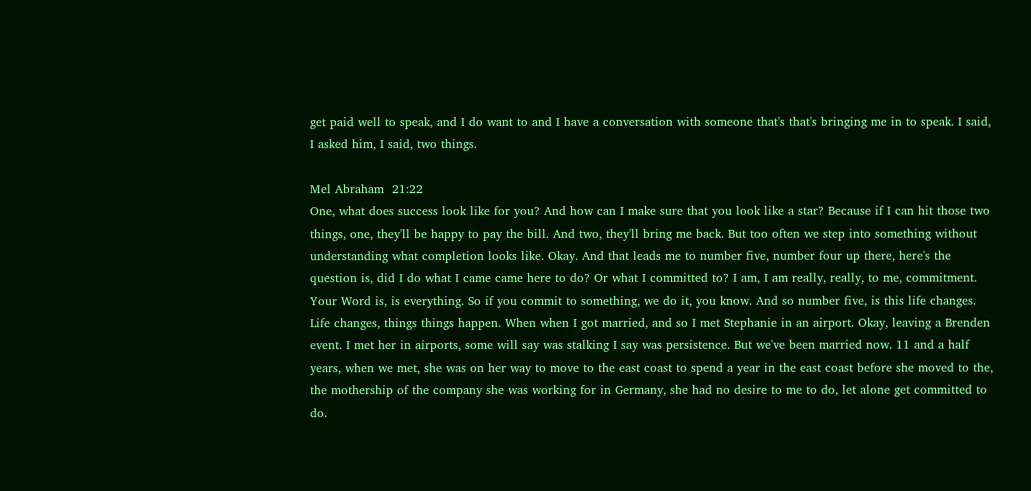get paid well to speak, and I do want to and I have a conversation with someone that's that's bringing me in to speak. I said, I asked him, I said, two things.

Mel Abraham  21:22
One, what does success look like for you? And how can I make sure that you look like a star? Because if I can hit those two things, one, they'll be happy to pay the bill. And two, they'll bring me back. But too often we step into something without understanding what completion looks like. Okay. And that leads me to number five, number four up there, here's the question is, did I do what I came came here to do? Or what I committed to? I am, I am really, really, to me, commitment. Your Word is, is everything. So if you commit to something, we do it, you know. And so number five, is this life changes. Life changes, things things happen. When when I got married, and so I met Stephanie in an airport. Okay, leaving a Brenden event. I met her in airports, some will say was stalking I say was persistence. But we've been married now. 11 and a half years, when we met, she was on her way to move to the east coast to spend a year in the east coast before she moved to the, the mothership of the company she was working for in Germany, she had no desire to me to do, let alone get committed to do.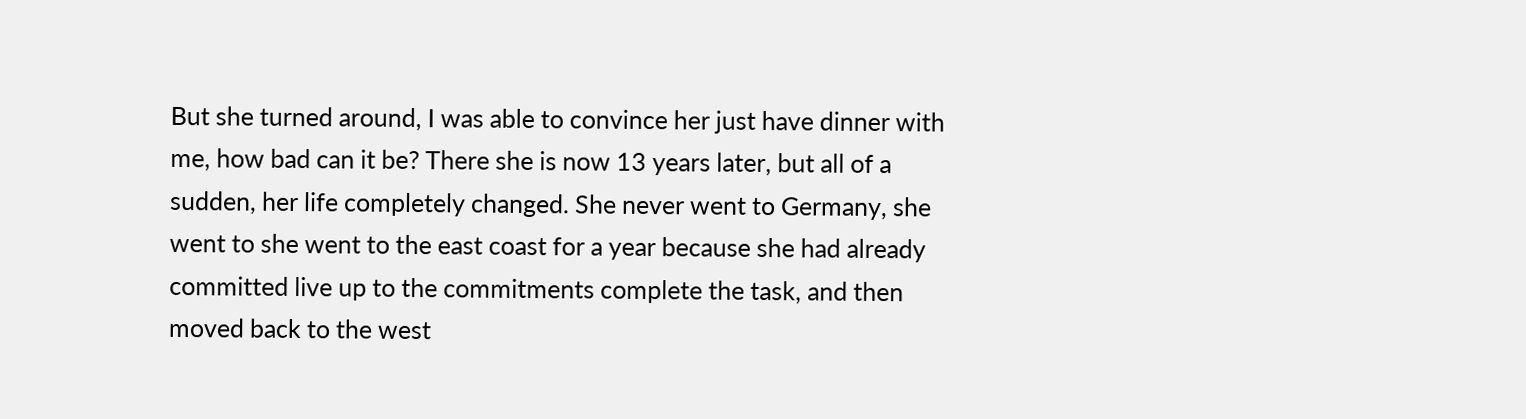But she turned around, I was able to convince her just have dinner with me, how bad can it be? There she is now 13 years later, but all of a sudden, her life completely changed. She never went to Germany, she went to she went to the east coast for a year because she had already committed live up to the commitments complete the task, and then moved back to the west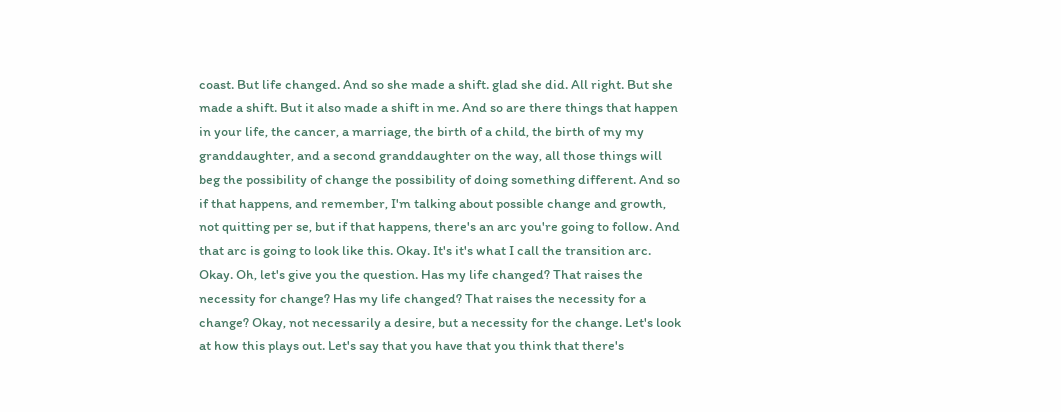coast. But life changed. And so she made a shift. glad she did. All right. But she made a shift. But it also made a shift in me. And so are there things that happen in your life, the cancer, a marriage, the birth of a child, the birth of my my granddaughter, and a second granddaughter on the way, all those things will beg the possibility of change the possibility of doing something different. And so if that happens, and remember, I'm talking about possible change and growth, not quitting per se, but if that happens, there's an arc you're going to follow. And that arc is going to look like this. Okay. It's it's what I call the transition arc. Okay. Oh, let's give you the question. Has my life changed? That raises the necessity for change? Has my life changed? That raises the necessity for a change? Okay, not necessarily a desire, but a necessity for the change. Let's look at how this plays out. Let's say that you have that you think that there's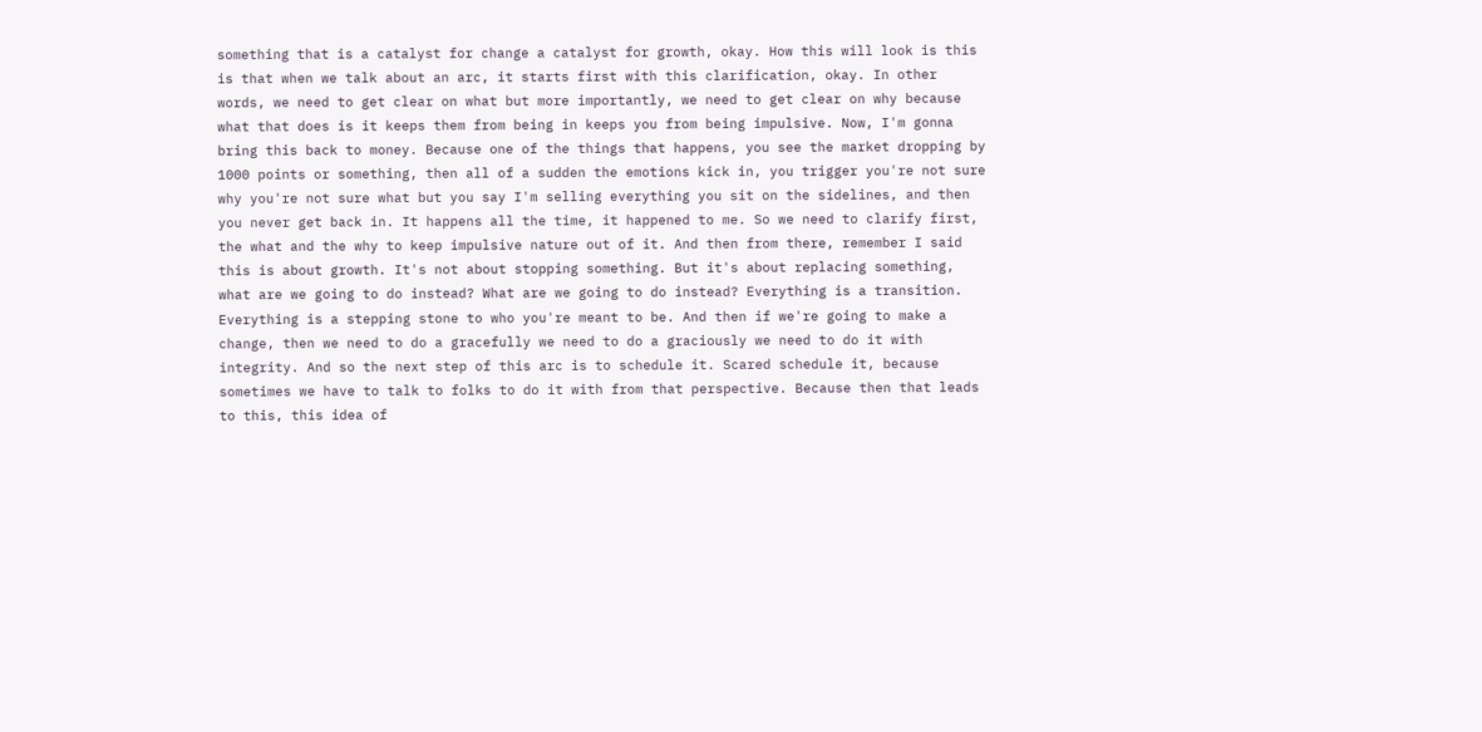something that is a catalyst for change a catalyst for growth, okay. How this will look is this is that when we talk about an arc, it starts first with this clarification, okay. In other words, we need to get clear on what but more importantly, we need to get clear on why because what that does is it keeps them from being in keeps you from being impulsive. Now, I'm gonna bring this back to money. Because one of the things that happens, you see the market dropping by 1000 points or something, then all of a sudden the emotions kick in, you trigger you're not sure why you're not sure what but you say I'm selling everything you sit on the sidelines, and then you never get back in. It happens all the time, it happened to me. So we need to clarify first, the what and the why to keep impulsive nature out of it. And then from there, remember I said this is about growth. It's not about stopping something. But it's about replacing something, what are we going to do instead? What are we going to do instead? Everything is a transition. Everything is a stepping stone to who you're meant to be. And then if we're going to make a change, then we need to do a gracefully we need to do a graciously we need to do it with integrity. And so the next step of this arc is to schedule it. Scared schedule it, because sometimes we have to talk to folks to do it with from that perspective. Because then that leads to this, this idea of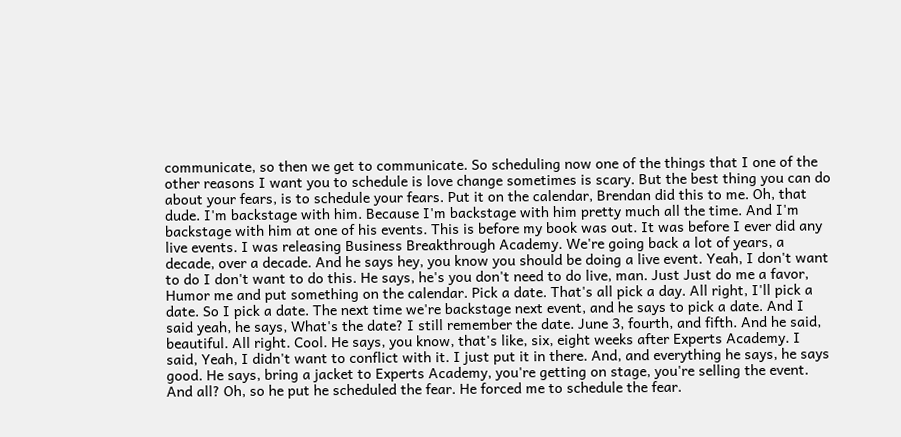communicate, so then we get to communicate. So scheduling now one of the things that I one of the other reasons I want you to schedule is love change sometimes is scary. But the best thing you can do about your fears, is to schedule your fears. Put it on the calendar, Brendan did this to me. Oh, that dude. I'm backstage with him. Because I'm backstage with him pretty much all the time. And I'm backstage with him at one of his events. This is before my book was out. It was before I ever did any live events. I was releasing Business Breakthrough Academy. We're going back a lot of years, a decade, over a decade. And he says hey, you know you should be doing a live event. Yeah, I don't want to do I don't want to do this. He says, he's you don't need to do live, man. Just Just do me a favor, Humor me and put something on the calendar. Pick a date. That's all pick a day. All right, I'll pick a date. So I pick a date. The next time we're backstage next event, and he says to pick a date. And I said yeah, he says, What's the date? I still remember the date. June 3, fourth, and fifth. And he said, beautiful. All right. Cool. He says, you know, that's like, six, eight weeks after Experts Academy. I said, Yeah, I didn't want to conflict with it. I just put it in there. And, and everything he says, he says good. He says, bring a jacket to Experts Academy, you're getting on stage, you're selling the event. And all? Oh, so he put he scheduled the fear. He forced me to schedule the fear.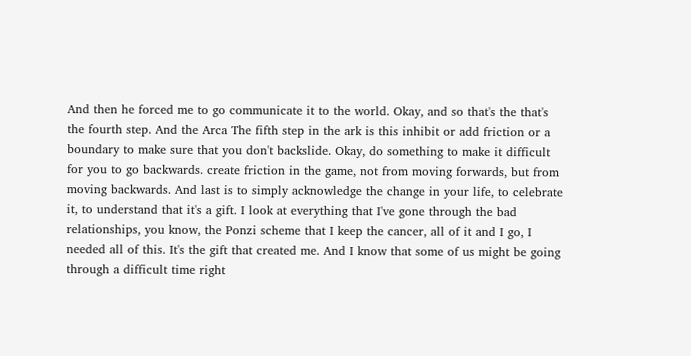And then he forced me to go communicate it to the world. Okay, and so that's the that's the fourth step. And the Arca The fifth step in the ark is this inhibit or add friction or a boundary to make sure that you don't backslide. Okay, do something to make it difficult for you to go backwards. create friction in the game, not from moving forwards, but from moving backwards. And last is to simply acknowledge the change in your life, to celebrate it, to understand that it's a gift. I look at everything that I've gone through the bad relationships, you know, the Ponzi scheme that I keep the cancer, all of it and I go, I needed all of this. It's the gift that created me. And I know that some of us might be going through a difficult time right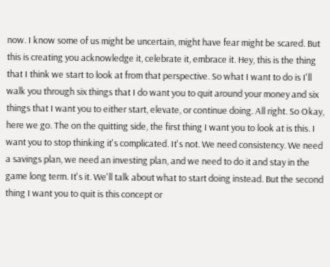now. I know some of us might be uncertain, might have fear might be scared. But this is creating you acknowledge it, celebrate it, embrace it. Hey, this is the thing that I think we start to look at from that perspective. So what I want to do is I'll walk you through six things that I do want you to quit around your money and six things that I want you to either start, elevate, or continue doing. All right. So Okay, here we go. The on the quitting side, the first thing I want you to look at is this. I want you to stop thinking it's complicated. It's not. We need consistency. We need a savings plan, we need an investing plan, and we need to do it and stay in the game long term. It's it. We'll talk about what to start doing instead. But the second thing I want you to quit is this concept or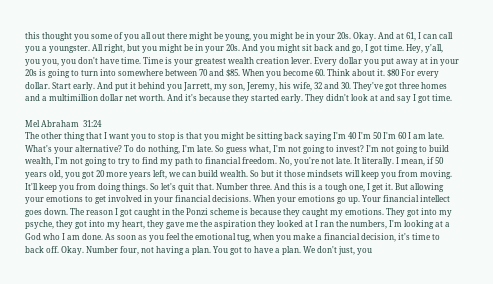this thought you some of you all out there might be young, you might be in your 20s. Okay. And at 61, I can call you a youngster. All right, but you might be in your 20s. And you might sit back and go, I got time. Hey, y'all, you you, you don't have time. Time is your greatest wealth creation lever. Every dollar you put away at in your 20s is going to turn into somewhere between 70 and $85. When you become 60. Think about it. $80 For every dollar. Start early. And put it behind you Jarrett, my son, Jeremy, his wife, 32 and 30. They've got three homes and a multimillion dollar net worth. And it's because they started early. They didn't look at and say I got time.

Mel Abraham  31:24
The other thing that I want you to stop is that you might be sitting back saying I'm 40 I'm 50 I'm 60 I am late. What's your alternative? To do nothing, I'm late. So guess what, I'm not going to invest? I'm not going to build wealth, I'm not going to try to find my path to financial freedom. No, you're not late. It literally. I mean, if 50 years old, you got 20 more years left, we can build wealth. So but it those mindsets will keep you from moving. It'll keep you from doing things. So let's quit that. Number three. And this is a tough one, I get it. But allowing your emotions to get involved in your financial decisions. When your emotions go up. Your financial intellect goes down. The reason I got caught in the Ponzi scheme is because they caught my emotions. They got into my psyche, they got into my heart, they gave me the aspiration they looked at I ran the numbers, I'm looking at a God who I am done. As soon as you feel the emotional tug, when you make a financial decision, it's time to back off. Okay. Number four, not having a plan. You got to have a plan. We don't just, you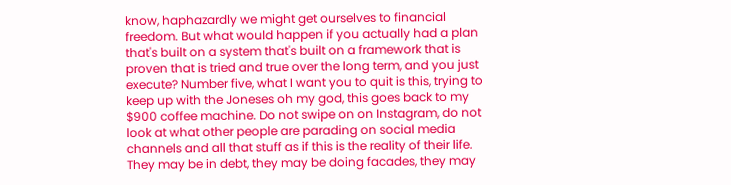know, haphazardly we might get ourselves to financial freedom. But what would happen if you actually had a plan that's built on a system that's built on a framework that is proven that is tried and true over the long term, and you just execute? Number five, what I want you to quit is this, trying to keep up with the Joneses oh my god, this goes back to my $900 coffee machine. Do not swipe on on Instagram, do not look at what other people are parading on social media channels and all that stuff as if this is the reality of their life. They may be in debt, they may be doing facades, they may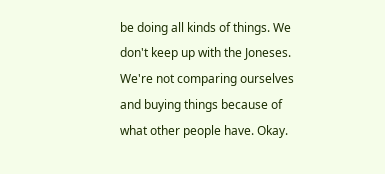be doing all kinds of things. We don't keep up with the Joneses. We're not comparing ourselves and buying things because of what other people have. Okay.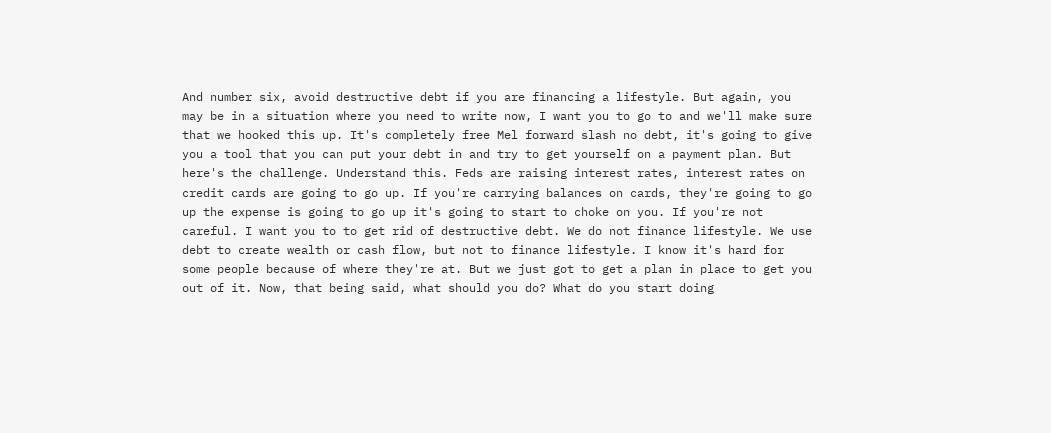And number six, avoid destructive debt if you are financing a lifestyle. But again, you may be in a situation where you need to write now, I want you to go to and we'll make sure that we hooked this up. It's completely free Mel forward slash no debt, it's going to give you a tool that you can put your debt in and try to get yourself on a payment plan. But here's the challenge. Understand this. Feds are raising interest rates, interest rates on credit cards are going to go up. If you're carrying balances on cards, they're going to go up the expense is going to go up it's going to start to choke on you. If you're not careful. I want you to to get rid of destructive debt. We do not finance lifestyle. We use debt to create wealth or cash flow, but not to finance lifestyle. I know it's hard for some people because of where they're at. But we just got to get a plan in place to get you out of it. Now, that being said, what should you do? What do you start doing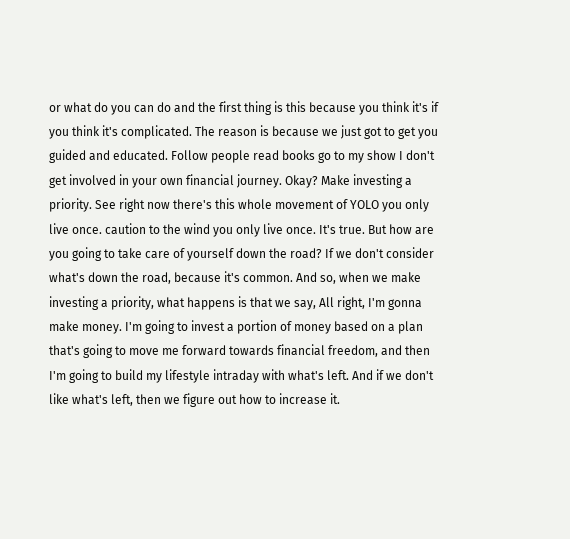or what do you can do and the first thing is this because you think it's if you think it's complicated. The reason is because we just got to get you guided and educated. Follow people read books go to my show I don't get involved in your own financial journey. Okay? Make investing a priority. See right now there's this whole movement of YOLO you only live once. caution to the wind you only live once. It's true. But how are you going to take care of yourself down the road? If we don't consider what's down the road, because it's common. And so, when we make investing a priority, what happens is that we say, All right, I'm gonna make money. I'm going to invest a portion of money based on a plan that's going to move me forward towards financial freedom, and then I'm going to build my lifestyle intraday with what's left. And if we don't like what's left, then we figure out how to increase it.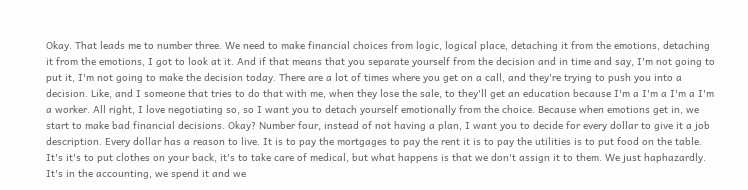Okay. That leads me to number three. We need to make financial choices from logic, logical place, detaching it from the emotions, detaching it from the emotions, I got to look at it. And if that means that you separate yourself from the decision and in time and say, I'm not going to put it, I'm not going to make the decision today. There are a lot of times where you get on a call, and they're trying to push you into a decision. Like, and I someone that tries to do that with me, when they lose the sale, to they'll get an education because I'm a I'm a I'm a I'm a worker. All right, I love negotiating so, so I want you to detach yourself emotionally from the choice. Because when emotions get in, we start to make bad financial decisions. Okay? Number four, instead of not having a plan, I want you to decide for every dollar to give it a job description. Every dollar has a reason to live. It is to pay the mortgages to pay the rent it is to pay the utilities is to put food on the table. It's it's to put clothes on your back, it's to take care of medical, but what happens is that we don't assign it to them. We just haphazardly. It's in the accounting, we spend it and we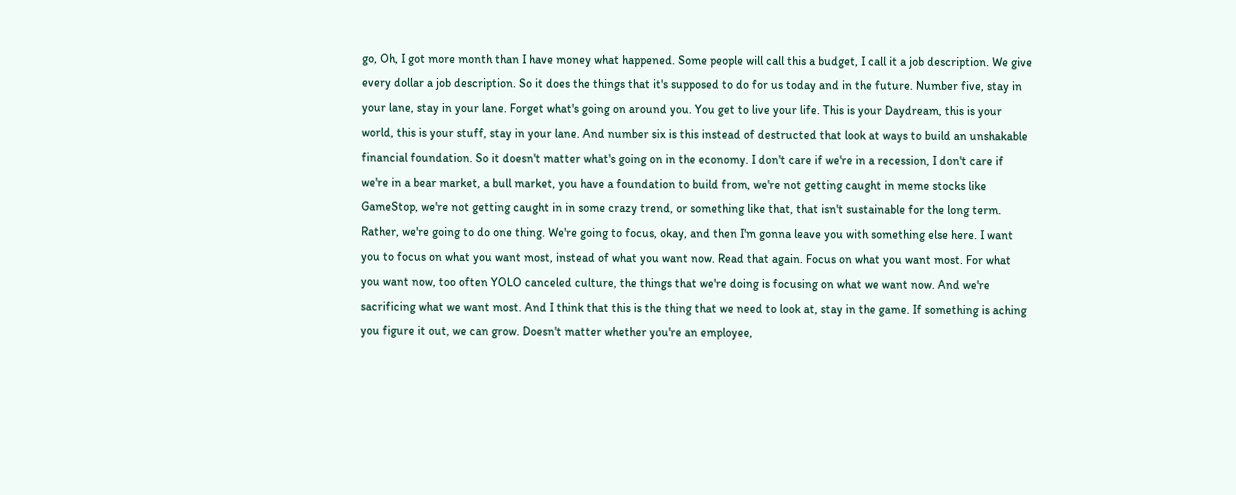go, Oh, I got more month than I have money what happened. Some people will call this a budget, I call it a job description. We give every dollar a job description. So it does the things that it's supposed to do for us today and in the future. Number five, stay in your lane, stay in your lane. Forget what's going on around you. You get to live your life. This is your Daydream, this is your world, this is your stuff, stay in your lane. And number six is this instead of destructed that look at ways to build an unshakable financial foundation. So it doesn't matter what's going on in the economy. I don't care if we're in a recession, I don't care if we're in a bear market, a bull market, you have a foundation to build from, we're not getting caught in meme stocks like GameStop, we're not getting caught in in some crazy trend, or something like that, that isn't sustainable for the long term. Rather, we're going to do one thing. We're going to focus, okay, and then I'm gonna leave you with something else here. I want you to focus on what you want most, instead of what you want now. Read that again. Focus on what you want most. For what you want now, too often YOLO canceled culture, the things that we're doing is focusing on what we want now. And we're sacrificing what we want most. And I think that this is the thing that we need to look at, stay in the game. If something is aching you figure it out, we can grow. Doesn't matter whether you're an employee,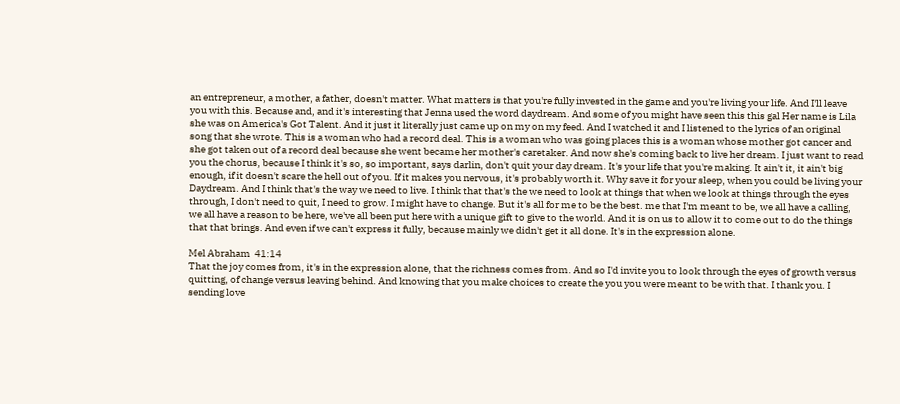an entrepreneur, a mother, a father, doesn't matter. What matters is that you're fully invested in the game and you're living your life. And I'll leave you with this. Because and, and it's interesting that Jenna used the word daydream. And some of you might have seen this this gal Her name is Lila she was on America's Got Talent. And it just it literally just came up on my on my feed. And I watched it and I listened to the lyrics of an original song that she wrote. This is a woman who had a record deal. This is a woman who was going places this is a woman whose mother got cancer and she got taken out of a record deal because she went became her mother's caretaker. And now she's coming back to live her dream. I just want to read you the chorus, because I think it's so, so important, says darlin, don't quit your day dream. It's your life that you're making. It ain't it, it ain't big enough, if it doesn't scare the hell out of you. If it makes you nervous, it's probably worth it. Why save it for your sleep, when you could be living your Daydream. And I think that's the way we need to live. I think that that's the we need to look at things that when we look at things through the eyes through, I don't need to quit, I need to grow. I might have to change. But it's all for me to be the best. me that I'm meant to be, we all have a calling, we all have a reason to be here, we've all been put here with a unique gift to give to the world. And it is on us to allow it to come out to do the things that that brings. And even if we can't express it fully, because mainly we didn't get it all done. It's in the expression alone.

Mel Abraham  41:14
That the joy comes from, it's in the expression alone, that the richness comes from. And so I'd invite you to look through the eyes of growth versus quitting, of change versus leaving behind. And knowing that you make choices to create the you you were meant to be with that. I thank you. I sending love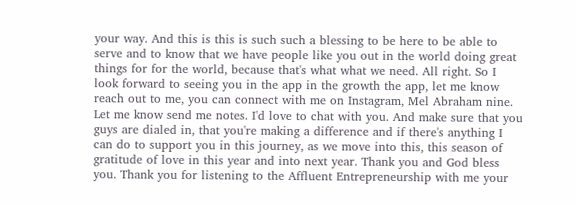your way. And this is this is such such a blessing to be here to be able to serve and to know that we have people like you out in the world doing great things for for the world, because that's what what we need. All right. So I look forward to seeing you in the app in the growth the app, let me know reach out to me, you can connect with me on Instagram, Mel Abraham nine. Let me know send me notes. I'd love to chat with you. And make sure that you guys are dialed in, that you're making a difference and if there's anything I can do to support you in this journey, as we move into this, this season of gratitude of love in this year and into next year. Thank you and God bless you. Thank you for listening to the Affluent Entrepreneurship with me your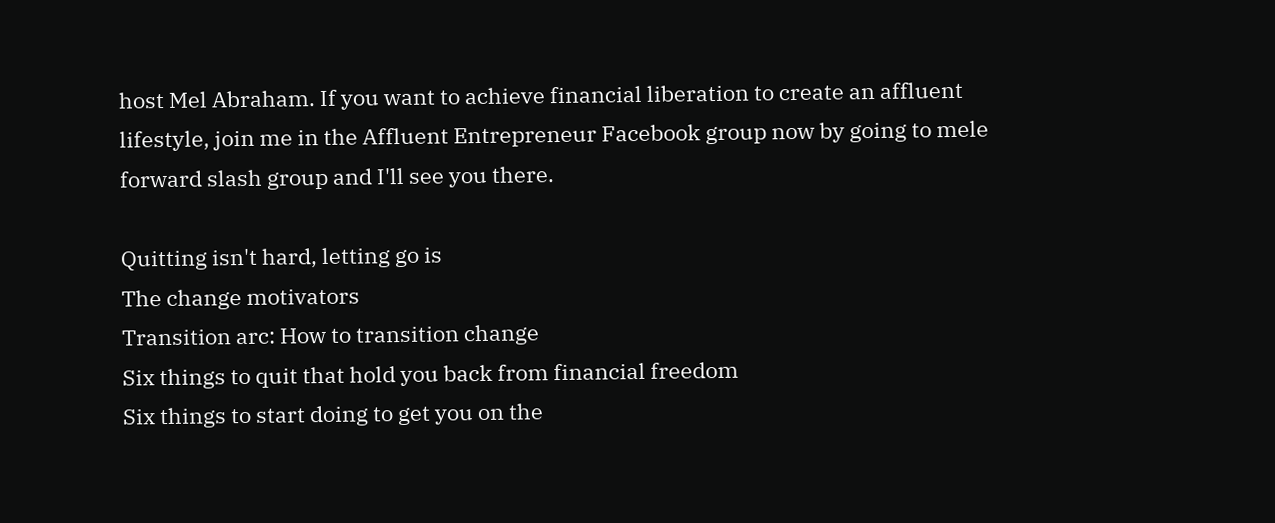host Mel Abraham. If you want to achieve financial liberation to create an affluent lifestyle, join me in the Affluent Entrepreneur Facebook group now by going to mele forward slash group and I'll see you there.

Quitting isn't hard, letting go is
The change motivators
Transition arc: How to transition change
Six things to quit that hold you back from financial freedom
Six things to start doing to get you on the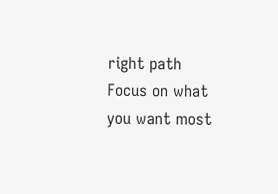right path
Focus on what you want most